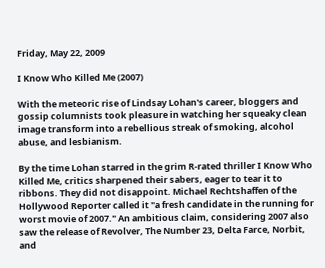Friday, May 22, 2009

I Know Who Killed Me (2007)

With the meteoric rise of Lindsay Lohan's career, bloggers and gossip columnists took pleasure in watching her squeaky clean image transform into a rebellious streak of smoking, alcohol abuse, and lesbianism.

By the time Lohan starred in the grim R-rated thriller I Know Who Killed Me, critics sharpened their sabers, eager to tear it to ribbons. They did not disappoint. Michael Rechtshaffen of the Hollywood Reporter called it "a fresh candidate in the running for worst movie of 2007." An ambitious claim, considering 2007 also saw the release of Revolver, The Number 23, Delta Farce, Norbit, and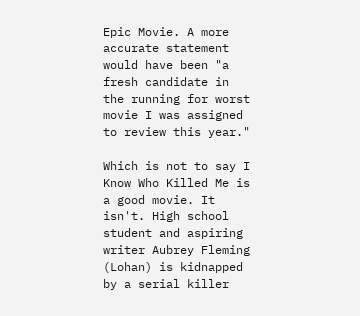Epic Movie. A more accurate statement would have been "a fresh candidate in the running for worst movie I was assigned to review this year."

Which is not to say I Know Who Killed Me is a good movie. It isn't. High school student and aspiring writer Aubrey Fleming (Lohan) is kidnapped by a serial killer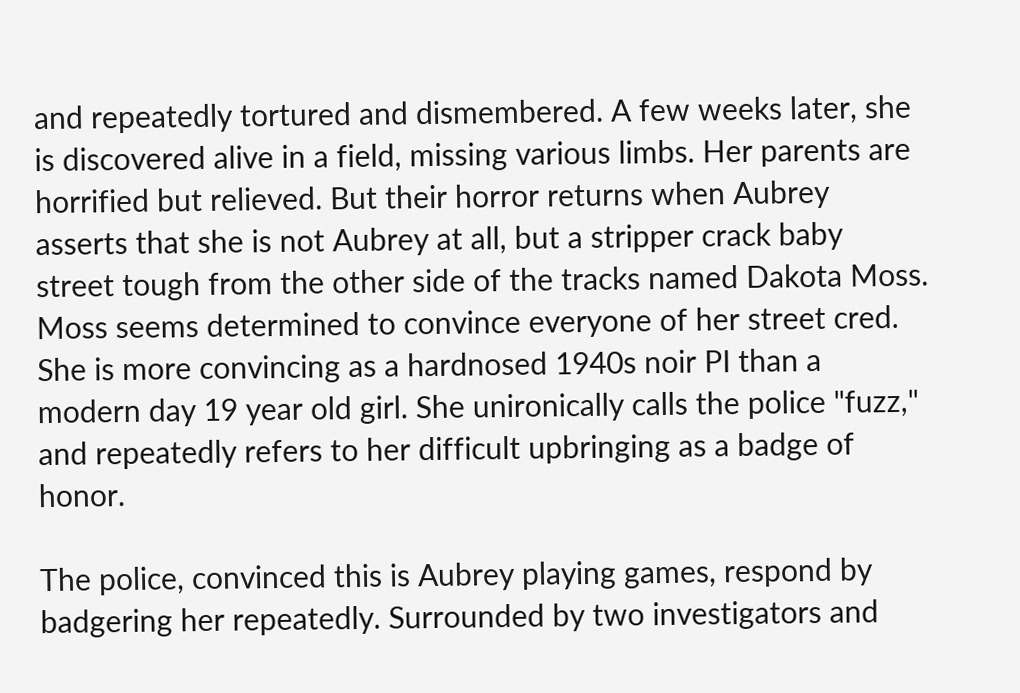and repeatedly tortured and dismembered. A few weeks later, she is discovered alive in a field, missing various limbs. Her parents are horrified but relieved. But their horror returns when Aubrey asserts that she is not Aubrey at all, but a stripper crack baby street tough from the other side of the tracks named Dakota Moss.
Moss seems determined to convince everyone of her street cred. She is more convincing as a hardnosed 1940s noir PI than a modern day 19 year old girl. She unironically calls the police "fuzz," and repeatedly refers to her difficult upbringing as a badge of honor.

The police, convinced this is Aubrey playing games, respond by badgering her repeatedly. Surrounded by two investigators and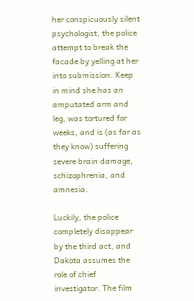her conspicuously silent psychologist, the police attempt to break the facade by yelling at her into submission. Keep in mind she has an amputated arm and leg, was tortured for weeks, and is (as far as they know) suffering severe brain damage, schizophrenia, and amnesia.

Luckily, the police completely disappear by the third act, and Dakota assumes the role of chief investigator. The film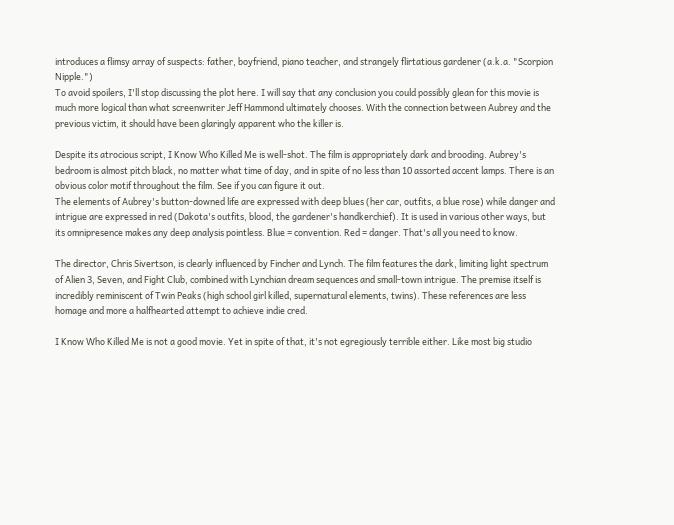introduces a flimsy array of suspects: father, boyfriend, piano teacher, and strangely flirtatious gardener (a.k.a. "Scorpion Nipple.")
To avoid spoilers, I'll stop discussing the plot here. I will say that any conclusion you could possibly glean for this movie is much more logical than what screenwriter Jeff Hammond ultimately chooses. With the connection between Aubrey and the previous victim, it should have been glaringly apparent who the killer is.

Despite its atrocious script, I Know Who Killed Me is well-shot. The film is appropriately dark and brooding. Aubrey's bedroom is almost pitch black, no matter what time of day, and in spite of no less than 10 assorted accent lamps. There is an obvious color motif throughout the film. See if you can figure it out.
The elements of Aubrey's button-downed life are expressed with deep blues (her car, outfits, a blue rose) while danger and intrigue are expressed in red (Dakota's outfits, blood, the gardener's handkerchief). It is used in various other ways, but its omnipresence makes any deep analysis pointless. Blue = convention. Red = danger. That's all you need to know.

The director, Chris Sivertson, is clearly influenced by Fincher and Lynch. The film features the dark, limiting light spectrum of Alien 3, Seven, and Fight Club, combined with Lynchian dream sequences and small-town intrigue. The premise itself is incredibly reminiscent of Twin Peaks (high school girl killed, supernatural elements, twins). These references are less homage and more a halfhearted attempt to achieve indie cred.

I Know Who Killed Me is not a good movie. Yet in spite of that, it's not egregiously terrible either. Like most big studio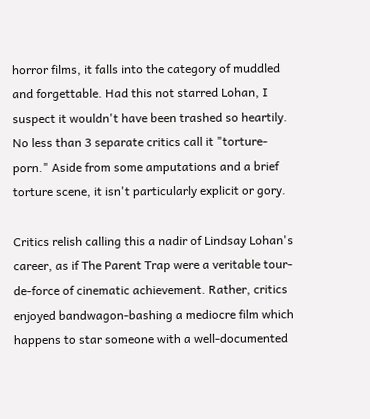horror films, it falls into the category of muddled and forgettable. Had this not starred Lohan, I suspect it wouldn't have been trashed so heartily. No less than 3 separate critics call it "torture-porn." Aside from some amputations and a brief torture scene, it isn't particularly explicit or gory.

Critics relish calling this a nadir of Lindsay Lohan's career, as if The Parent Trap were a veritable tour-de-force of cinematic achievement. Rather, critics enjoyed bandwagon-bashing a mediocre film which happens to star someone with a well-documented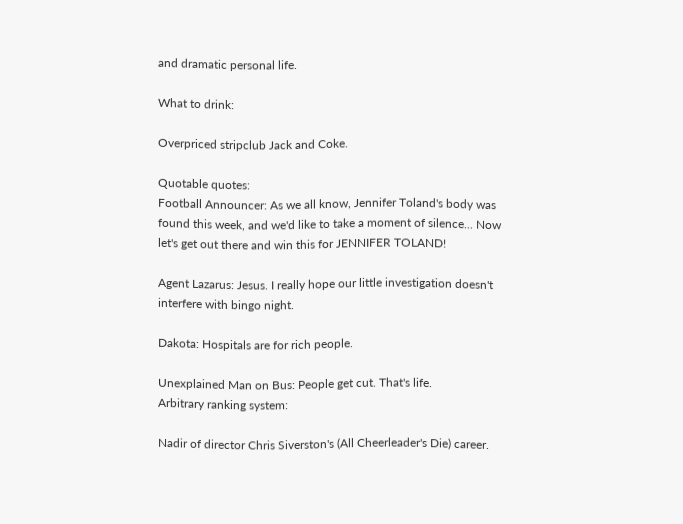and dramatic personal life.

What to drink:

Overpriced stripclub Jack and Coke.

Quotable quotes:
Football Announcer: As we all know, Jennifer Toland's body was found this week, and we'd like to take a moment of silence... Now let's get out there and win this for JENNIFER TOLAND!

Agent Lazarus: Jesus. I really hope our little investigation doesn't interfere with bingo night.

Dakota: Hospitals are for rich people.

Unexplained Man on Bus: People get cut. That's life.
Arbitrary ranking system:

Nadir of director Chris Siverston's (All Cheerleader's Die) career.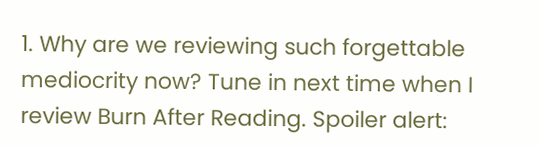1. Why are we reviewing such forgettable mediocrity now? Tune in next time when I review Burn After Reading. Spoiler alert: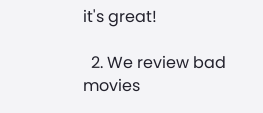it's great!

  2. We review bad movies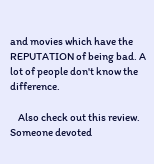and movies which have the REPUTATION of being bad. A lot of people don't know the difference.

    Also check out this review. Someone devoted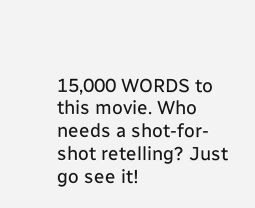15,000 WORDS to this movie. Who needs a shot-for-shot retelling? Just go see it!